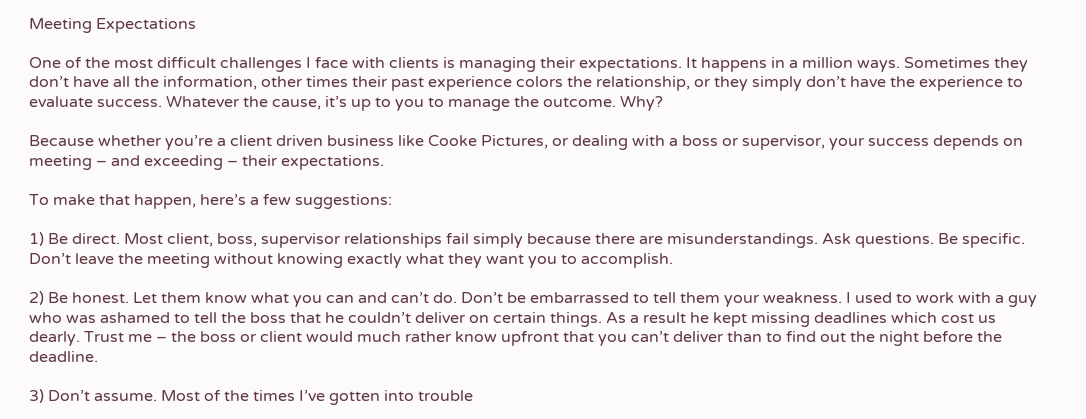Meeting Expectations

One of the most difficult challenges I face with clients is managing their expectations. It happens in a million ways. Sometimes they don’t have all the information, other times their past experience colors the relationship, or they simply don’t have the experience to evaluate success. Whatever the cause, it’s up to you to manage the outcome. Why?

Because whether you’re a client driven business like Cooke Pictures, or dealing with a boss or supervisor, your success depends on meeting – and exceeding – their expectations.

To make that happen, here’s a few suggestions:

1) Be direct. Most client, boss, supervisor relationships fail simply because there are misunderstandings. Ask questions. Be specific. Don’t leave the meeting without knowing exactly what they want you to accomplish.

2) Be honest. Let them know what you can and can’t do. Don’t be embarrassed to tell them your weakness. I used to work with a guy who was ashamed to tell the boss that he couldn’t deliver on certain things. As a result he kept missing deadlines which cost us dearly. Trust me – the boss or client would much rather know upfront that you can’t deliver than to find out the night before the deadline.

3) Don’t assume. Most of the times I’ve gotten into trouble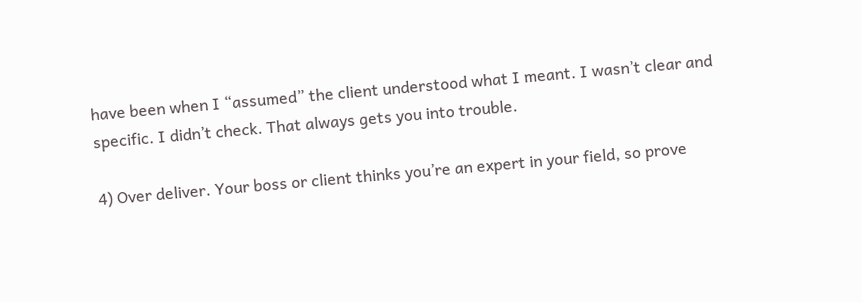have been when I “assumed” the client understood what I meant. I wasn’t clear and specific. I didn’t check. That always gets you into trouble.

4) Over deliver. Your boss or client thinks you’re an expert in your field, so prove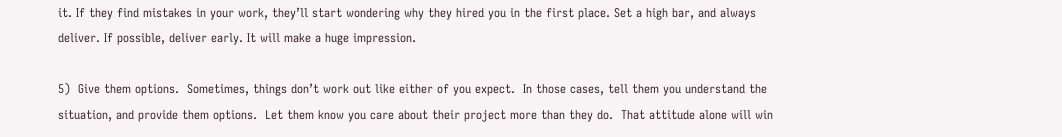it. If they find mistakes in your work, they’ll start wondering why they hired you in the first place. Set a high bar, and always deliver. If possible, deliver early. It will make a huge impression.

5)  Give them options.  Sometimes, things don’t work out like either of you expect.  In those cases, tell them you understand the situation, and provide them options.  Let them know you care about their project more than they do.  That attitude alone will win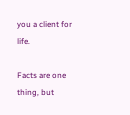you a client for life.

Facts are one thing, but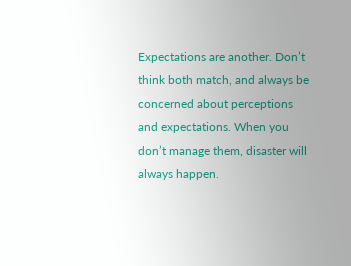Expectations are another. Don’t think both match, and always be concerned about perceptions and expectations. When you don’t manage them, disaster will always happen.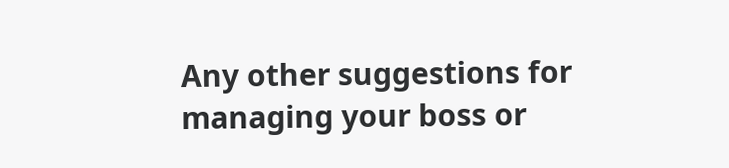Any other suggestions for managing your boss or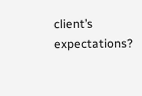client’s expectations?